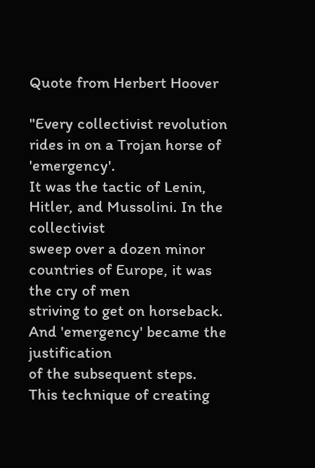Quote from Herbert Hoover

"Every collectivist revolution rides in on a Trojan horse of 'emergency'.
It was the tactic of Lenin, Hitler, and Mussolini. In the collectivist
sweep over a dozen minor countries of Europe, it was the cry of men
striving to get on horseback. And 'emergency' became the justification
of the subsequent steps. This technique of creating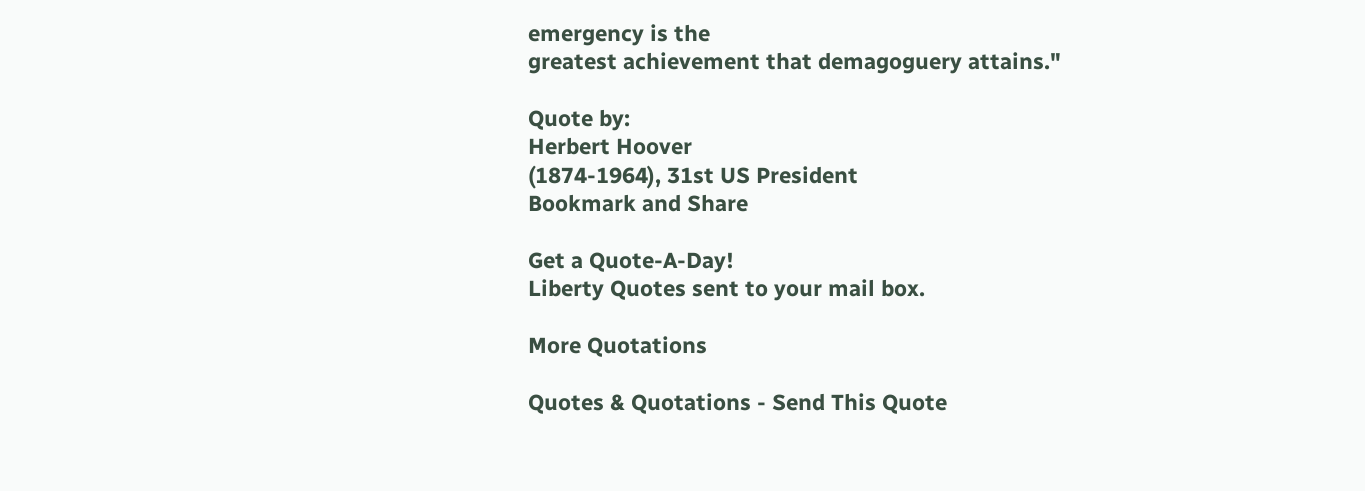emergency is the
greatest achievement that demagoguery attains."

Quote by:
Herbert Hoover
(1874-1964), 31st US President
Bookmark and Share

Get a Quote-A-Day!
Liberty Quotes sent to your mail box.

More Quotations

Quotes & Quotations - Send This Quote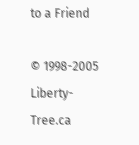to a Friend

© 1998-2005 Liberty-Tree.ca